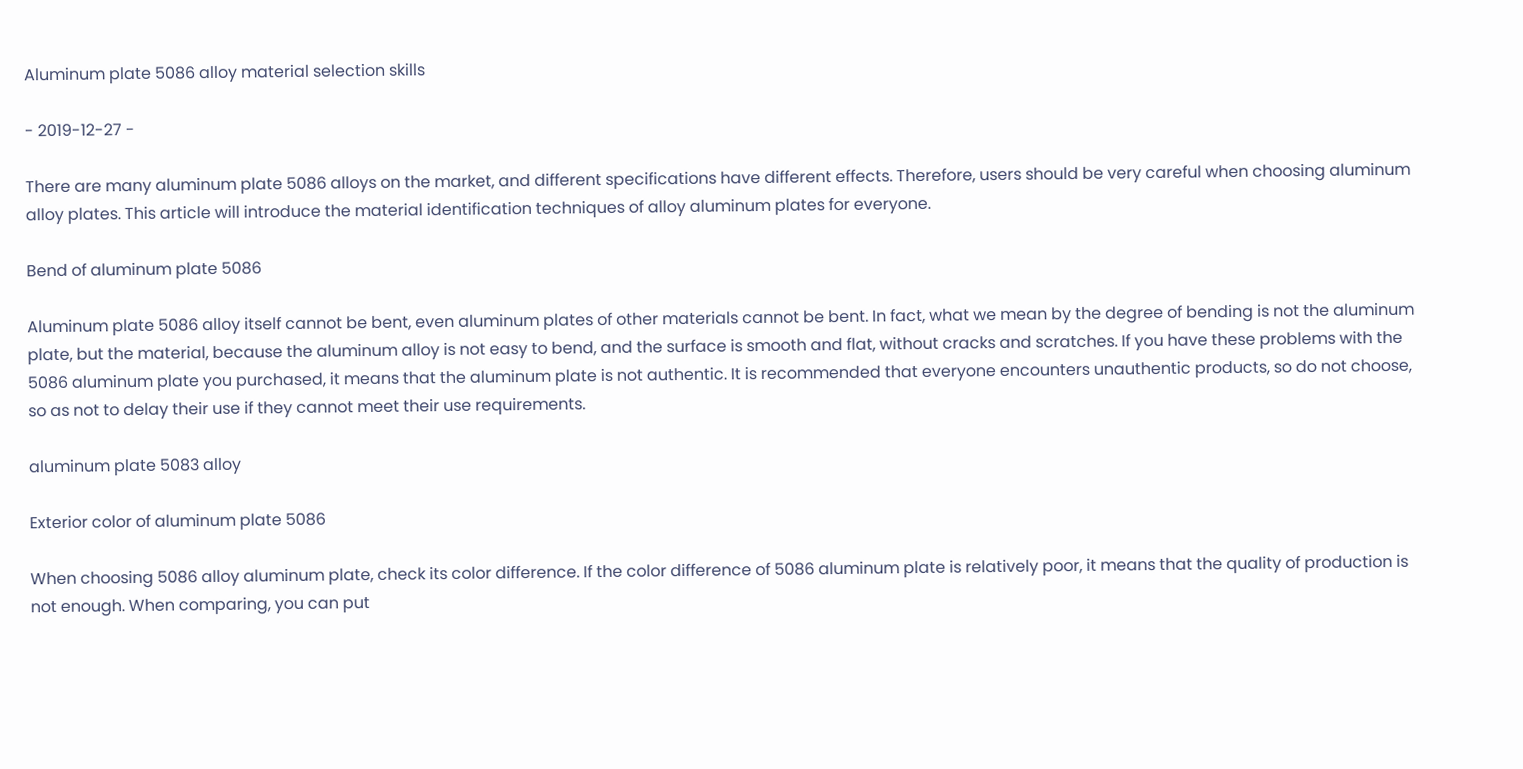Aluminum plate 5086 alloy material selection skills

- 2019-12-27 -

There are many aluminum plate 5086 alloys on the market, and different specifications have different effects. Therefore, users should be very careful when choosing aluminum alloy plates. This article will introduce the material identification techniques of alloy aluminum plates for everyone.

Bend of aluminum plate 5086

Aluminum plate 5086 alloy itself cannot be bent, even aluminum plates of other materials cannot be bent. In fact, what we mean by the degree of bending is not the aluminum plate, but the material, because the aluminum alloy is not easy to bend, and the surface is smooth and flat, without cracks and scratches. If you have these problems with the 5086 aluminum plate you purchased, it means that the aluminum plate is not authentic. It is recommended that everyone encounters unauthentic products, so do not choose, so as not to delay their use if they cannot meet their use requirements.

aluminum plate 5083 alloy

Exterior color of aluminum plate 5086

When choosing 5086 alloy aluminum plate, check its color difference. If the color difference of 5086 aluminum plate is relatively poor, it means that the quality of production is not enough. When comparing, you can put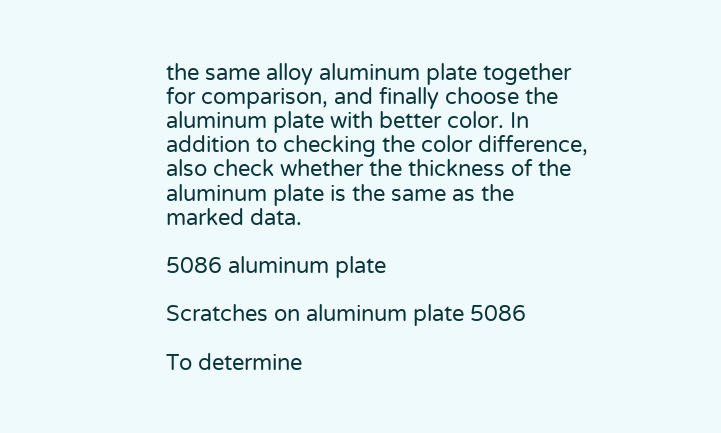the same alloy aluminum plate together for comparison, and finally choose the aluminum plate with better color. In addition to checking the color difference, also check whether the thickness of the aluminum plate is the same as the marked data.

5086 aluminum plate

Scratches on aluminum plate 5086

To determine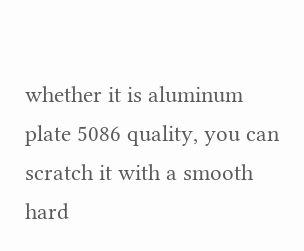whether it is aluminum plate 5086 quality, you can scratch it with a smooth hard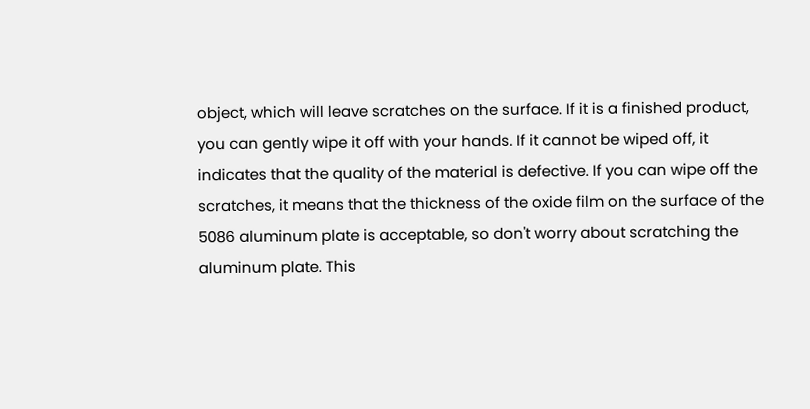object, which will leave scratches on the surface. If it is a finished product, you can gently wipe it off with your hands. If it cannot be wiped off, it indicates that the quality of the material is defective. If you can wipe off the scratches, it means that the thickness of the oxide film on the surface of the 5086 aluminum plate is acceptable, so don't worry about scratching the aluminum plate. This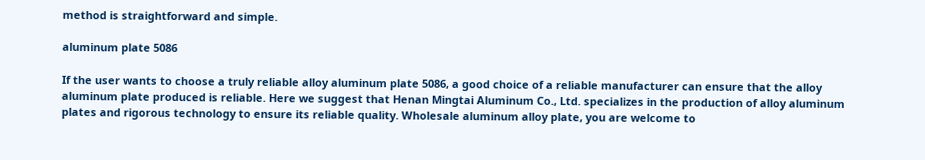method is straightforward and simple.

aluminum plate 5086

If the user wants to choose a truly reliable alloy aluminum plate 5086, a good choice of a reliable manufacturer can ensure that the alloy aluminum plate produced is reliable. Here we suggest that Henan Mingtai Aluminum Co., Ltd. specializes in the production of alloy aluminum plates and rigorous technology to ensure its reliable quality. Wholesale aluminum alloy plate, you are welcome to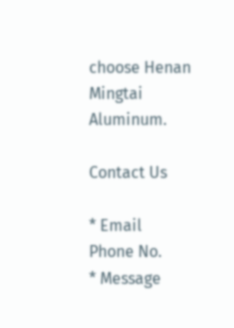choose Henan Mingtai Aluminum.

Contact Us

* Email
Phone No.
* Message